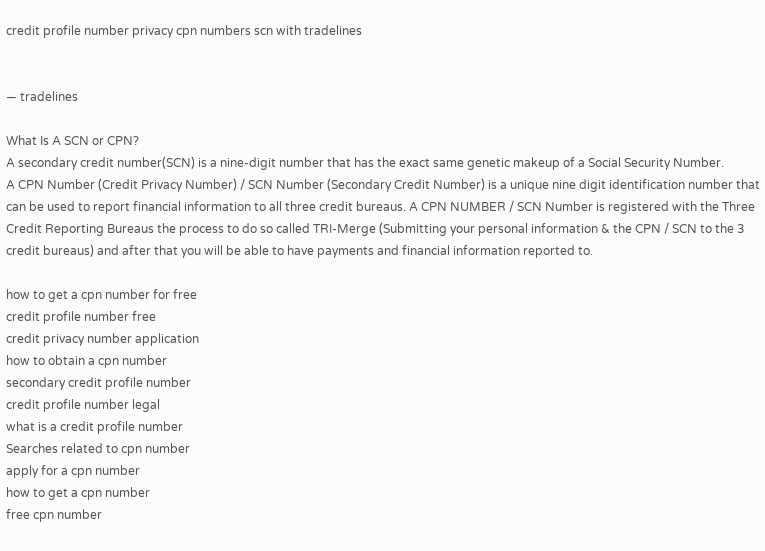credit profile number privacy cpn numbers scn with tradelines


— tradelines

What Is A SCN or CPN?
A secondary credit number(SCN) is a nine-digit number that has the exact same genetic makeup of a Social Security Number.
A CPN Number (Credit Privacy Number) / SCN Number (Secondary Credit Number) is a unique nine digit identification number that can be used to report financial information to all three credit bureaus. A CPN NUMBER / SCN Number is registered with the Three Credit Reporting Bureaus the process to do so called TRI-Merge (Submitting your personal information & the CPN / SCN to the 3 credit bureaus) and after that you will be able to have payments and financial information reported to.

how to get a cpn number for free
credit profile number free
credit privacy number application
how to obtain a cpn number
secondary credit profile number
credit profile number legal
what is a credit profile number
Searches related to cpn number
apply for a cpn number
how to get a cpn number
free cpn number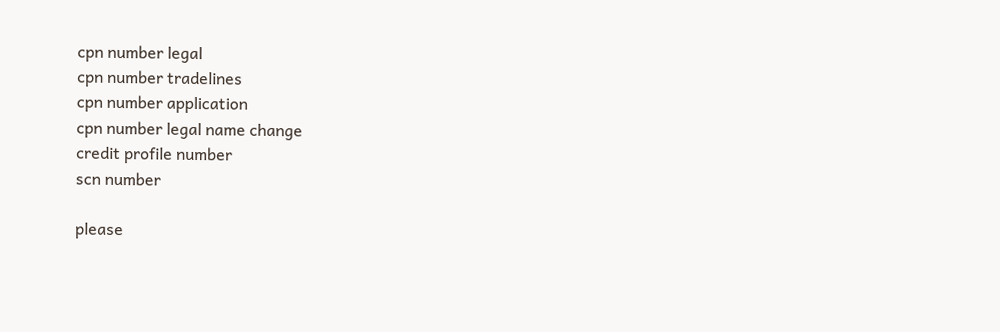cpn number legal
cpn number tradelines
cpn number application
cpn number legal name change
credit profile number
scn number

please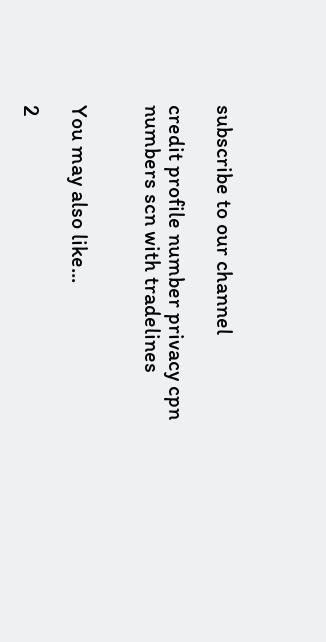subscribe to our channel

credit profile number privacy cpn numbers scn with tradelines


You may also like...

2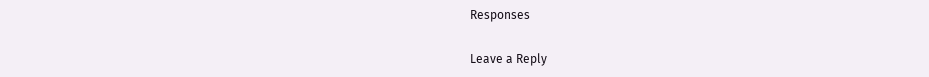Responses

Leave a Reply